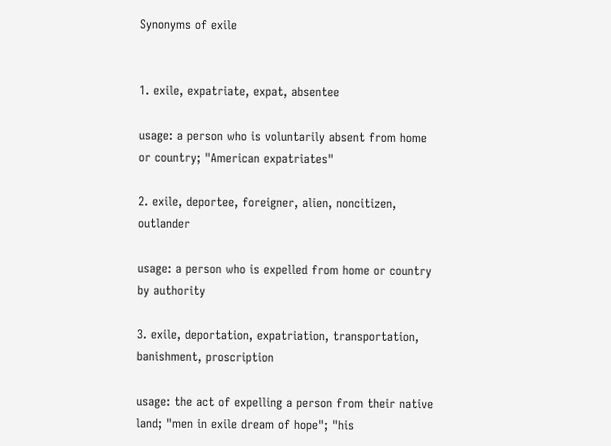Synonyms of exile


1. exile, expatriate, expat, absentee

usage: a person who is voluntarily absent from home or country; "American expatriates"

2. exile, deportee, foreigner, alien, noncitizen, outlander

usage: a person who is expelled from home or country by authority

3. exile, deportation, expatriation, transportation, banishment, proscription

usage: the act of expelling a person from their native land; "men in exile dream of hope"; "his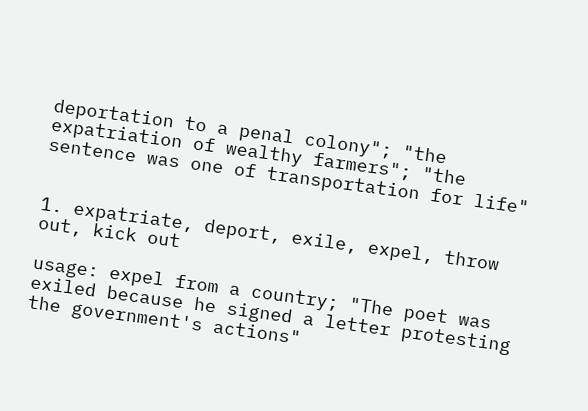deportation to a penal colony"; "the expatriation of wealthy farmers"; "the sentence was one of transportation for life"


1. expatriate, deport, exile, expel, throw out, kick out

usage: expel from a country; "The poet was exiled because he signed a letter protesting the government's actions"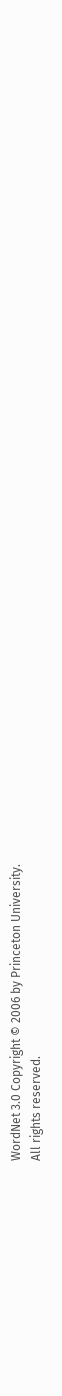WordNet 3.0 Copyright © 2006 by Princeton University.
All rights reserved.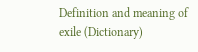Definition and meaning of exile (Dictionary)